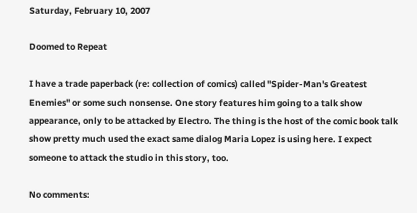Saturday, February 10, 2007

Doomed to Repeat

I have a trade paperback (re: collection of comics) called "Spider-Man's Greatest Enemies" or some such nonsense. One story features him going to a talk show appearance, only to be attacked by Electro. The thing is the host of the comic book talk show pretty much used the exact same dialog Maria Lopez is using here. I expect someone to attack the studio in this story, too.

No comments: